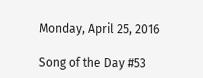Monday, April 25, 2016

Song of the Day #53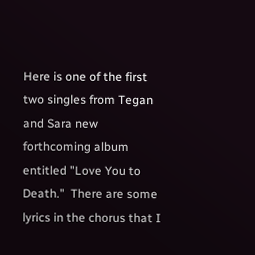Here is one of the first two singles from Tegan and Sara new forthcoming album entitled "Love You to Death."  There are some lyrics in the chorus that I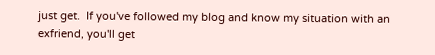just get.  If you've followed my blog and know my situation with an exfriend, you'll get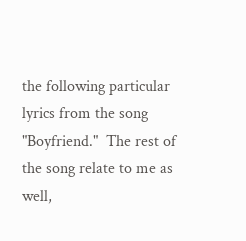the following particular lyrics from the song "Boyfriend."  The rest of the song relate to me as well,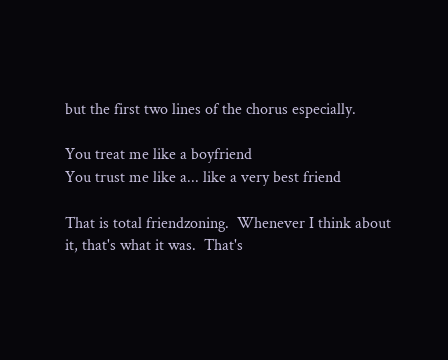but the first two lines of the chorus especially.

You treat me like a boyfriend
You trust me like a... like a very best friend

That is total friendzoning.  Whenever I think about it, that's what it was.  That's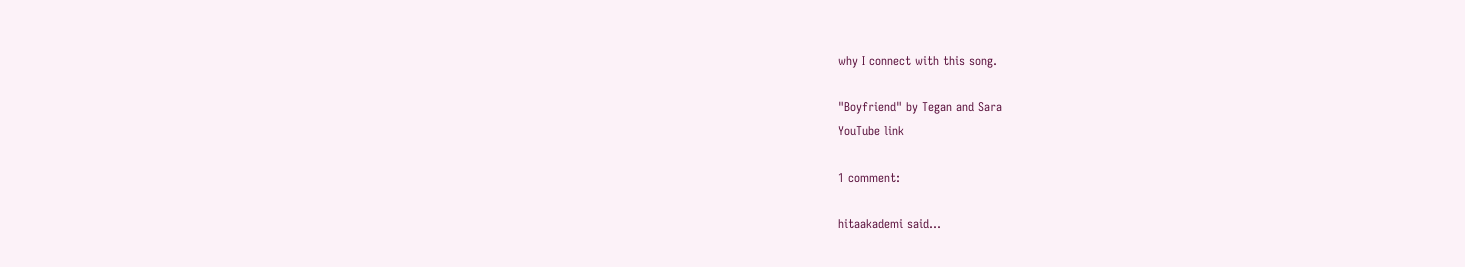why I connect with this song.

"Boyfriend" by Tegan and Sara
YouTube link

1 comment:

hitaakademi said...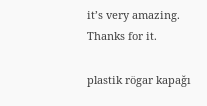it’s very amazing. Thanks for it.

plastik rögar kapağı